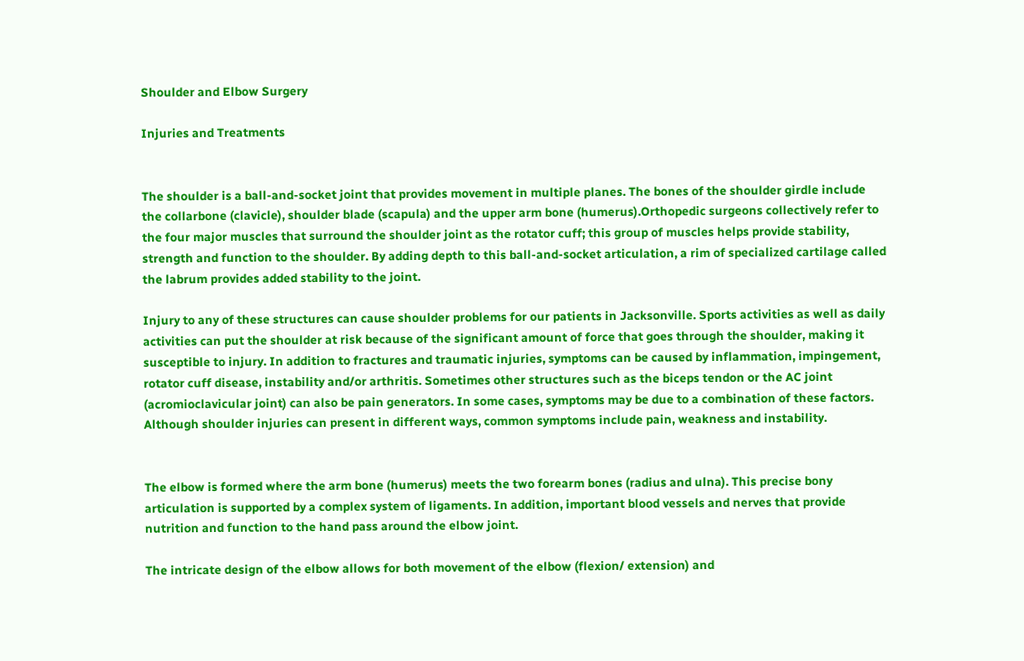Shoulder and Elbow Surgery

Injuries and Treatments


The shoulder is a ball-and-socket joint that provides movement in multiple planes. The bones of the shoulder girdle include the collarbone (clavicle), shoulder blade (scapula) and the upper arm bone (humerus).Orthopedic surgeons collectively refer to the four major muscles that surround the shoulder joint as the rotator cuff; this group of muscles helps provide stability, strength and function to the shoulder. By adding depth to this ball-and-socket articulation, a rim of specialized cartilage called the labrum provides added stability to the joint.

Injury to any of these structures can cause shoulder problems for our patients in Jacksonville. Sports activities as well as daily activities can put the shoulder at risk because of the significant amount of force that goes through the shoulder, making it susceptible to injury. In addition to fractures and traumatic injuries, symptoms can be caused by inflammation, impingement, rotator cuff disease, instability and/or arthritis. Sometimes other structures such as the biceps tendon or the AC joint (acromioclavicular joint) can also be pain generators. In some cases, symptoms may be due to a combination of these factors. Although shoulder injuries can present in different ways, common symptoms include pain, weakness and instability.


The elbow is formed where the arm bone (humerus) meets the two forearm bones (radius and ulna). This precise bony articulation is supported by a complex system of ligaments. In addition, important blood vessels and nerves that provide nutrition and function to the hand pass around the elbow joint.

The intricate design of the elbow allows for both movement of the elbow (flexion/ extension) and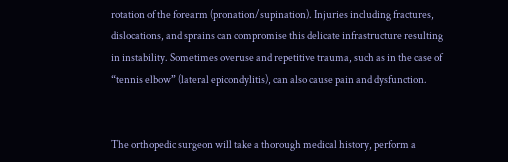rotation of the forearm (pronation/supination). Injuries including fractures, dislocations, and sprains can compromise this delicate infrastructure resulting in instability. Sometimes overuse and repetitive trauma, such as in the case of “tennis elbow” (lateral epicondylitis), can also cause pain and dysfunction.


The orthopedic surgeon will take a thorough medical history, perform a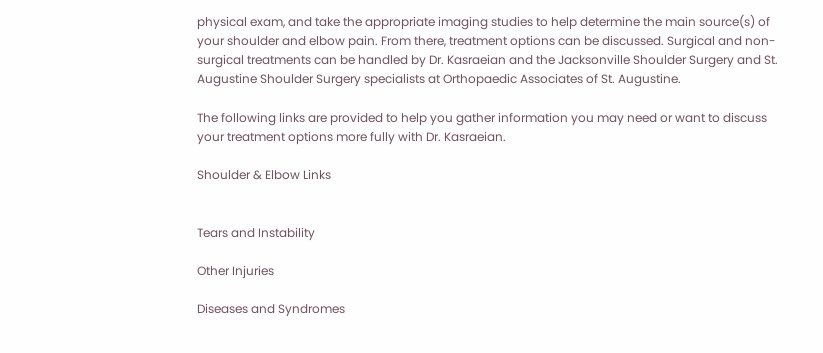physical exam, and take the appropriate imaging studies to help determine the main source(s) of your shoulder and elbow pain. From there, treatment options can be discussed. Surgical and non-surgical treatments can be handled by Dr. Kasraeian and the Jacksonville Shoulder Surgery and St. Augustine Shoulder Surgery specialists at Orthopaedic Associates of St. Augustine.

The following links are provided to help you gather information you may need or want to discuss your treatment options more fully with Dr. Kasraeian.

Shoulder & Elbow Links


Tears and Instability

Other Injuries

Diseases and Syndromes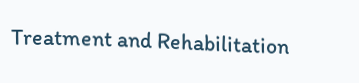Treatment and Rehabilitation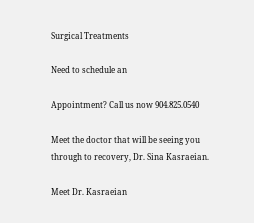Surgical Treatments

Need to schedule an

Appointment? Call us now 904.825.0540

Meet the doctor that will be seeing you through to recovery, Dr. Sina Kasraeian.

Meet Dr. Kasraeian